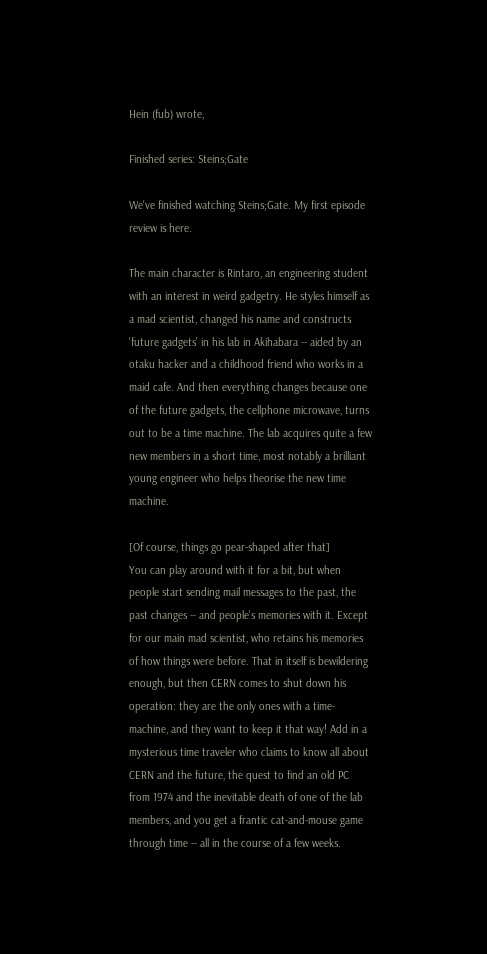Hein (fub) wrote,

Finished series: Steins;Gate

We've finished watching Steins;Gate. My first episode review is here.

The main character is Rintaro, an engineering student with an interest in weird gadgetry. He styles himself as a mad scientist, changed his name and constructs 'future gadgets' in his lab in Akihabara -- aided by an otaku hacker and a childhood friend who works in a maid cafe. And then everything changes because one of the future gadgets, the cellphone microwave, turns out to be a time machine. The lab acquires quite a few new members in a short time, most notably a brilliant young engineer who helps theorise the new time machine.

[Of course, things go pear-shaped after that]
You can play around with it for a bit, but when people start sending mail messages to the past, the past changes -- and people's memories with it. Except for our main mad scientist, who retains his memories of how things were before. That in itself is bewildering enough, but then CERN comes to shut down his operation: they are the only ones with a time-machine, and they want to keep it that way! Add in a mysterious time traveler who claims to know all about CERN and the future, the quest to find an old PC from 1974 and the inevitable death of one of the lab members, and you get a frantic cat-and-mouse game through time -- all in the course of a few weeks.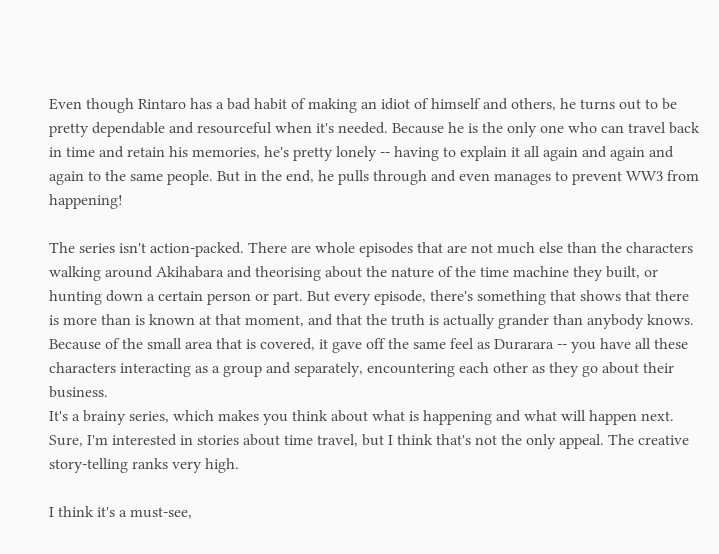Even though Rintaro has a bad habit of making an idiot of himself and others, he turns out to be pretty dependable and resourceful when it's needed. Because he is the only one who can travel back in time and retain his memories, he's pretty lonely -- having to explain it all again and again and again to the same people. But in the end, he pulls through and even manages to prevent WW3 from happening!

The series isn't action-packed. There are whole episodes that are not much else than the characters walking around Akihabara and theorising about the nature of the time machine they built, or hunting down a certain person or part. But every episode, there's something that shows that there is more than is known at that moment, and that the truth is actually grander than anybody knows.
Because of the small area that is covered, it gave off the same feel as Durarara -- you have all these characters interacting as a group and separately, encountering each other as they go about their business.
It's a brainy series, which makes you think about what is happening and what will happen next. Sure, I'm interested in stories about time travel, but I think that's not the only appeal. The creative story-telling ranks very high.

I think it's a must-see,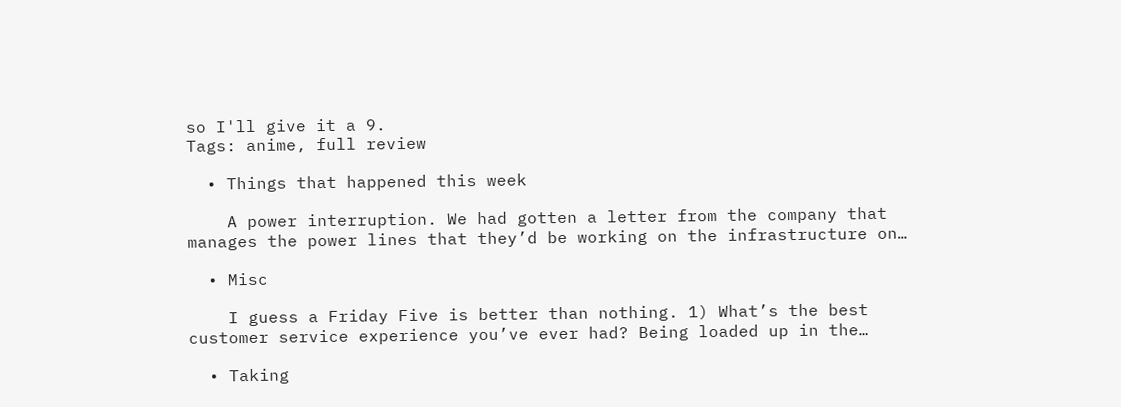so I'll give it a 9.
Tags: anime, full review

  • Things that happened this week

    A power interruption. We had gotten a letter from the company that manages the power lines that they’d be working on the infrastructure on…

  • Misc

    I guess a Friday Five is better than nothing. 1) What’s the best customer service experience you’ve ever had? Being loaded up in the…

  • Taking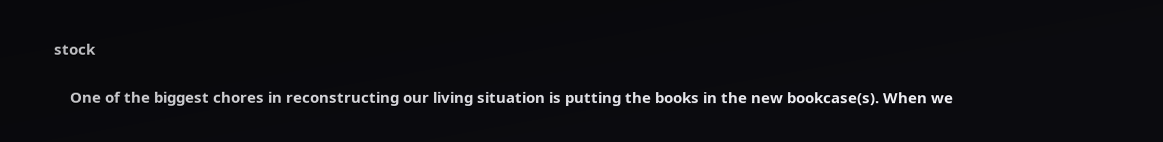stock

    One of the biggest chores in reconstructing our living situation is putting the books in the new bookcase(s). When we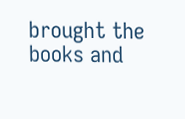brought the books and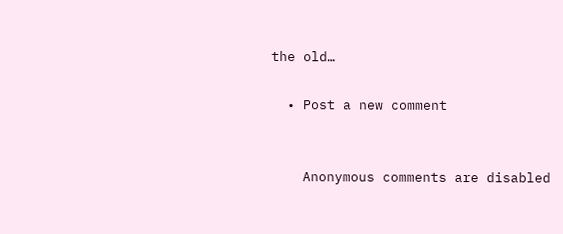the old…

  • Post a new comment


    Anonymous comments are disabled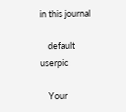in this journal

    default userpic

    Your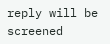reply will be screened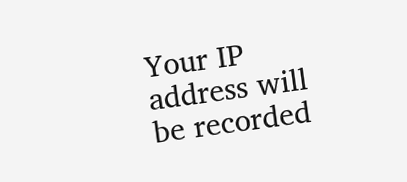Your IP address will be recorded